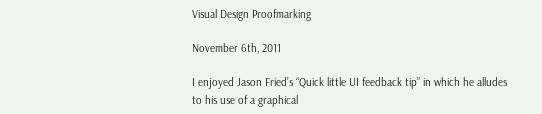Visual Design Proofmarking

November 6th, 2011

I enjoyed Jason Fried’s “Quick little UI feedback tip” in which he alludes to his use of a graphical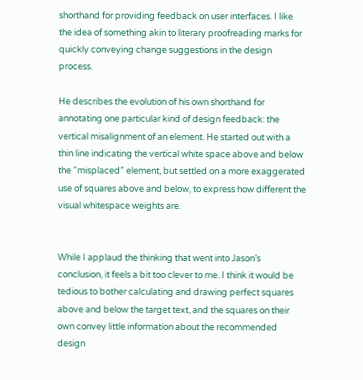shorthand for providing feedback on user interfaces. I like the idea of something akin to literary proofreading marks for quickly conveying change suggestions in the design process.

He describes the evolution of his own shorthand for annotating one particular kind of design feedback: the vertical misalignment of an element. He started out with a thin line indicating the vertical white space above and below the “misplaced” element, but settled on a more exaggerated use of squares above and below, to express how different the visual whitespace weights are.


While I applaud the thinking that went into Jason’s conclusion, it feels a bit too clever to me. I think it would be tedious to bother calculating and drawing perfect squares above and below the target text, and the squares on their own convey little information about the recommended design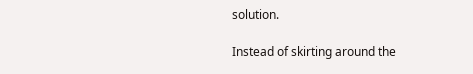solution.

Instead of skirting around the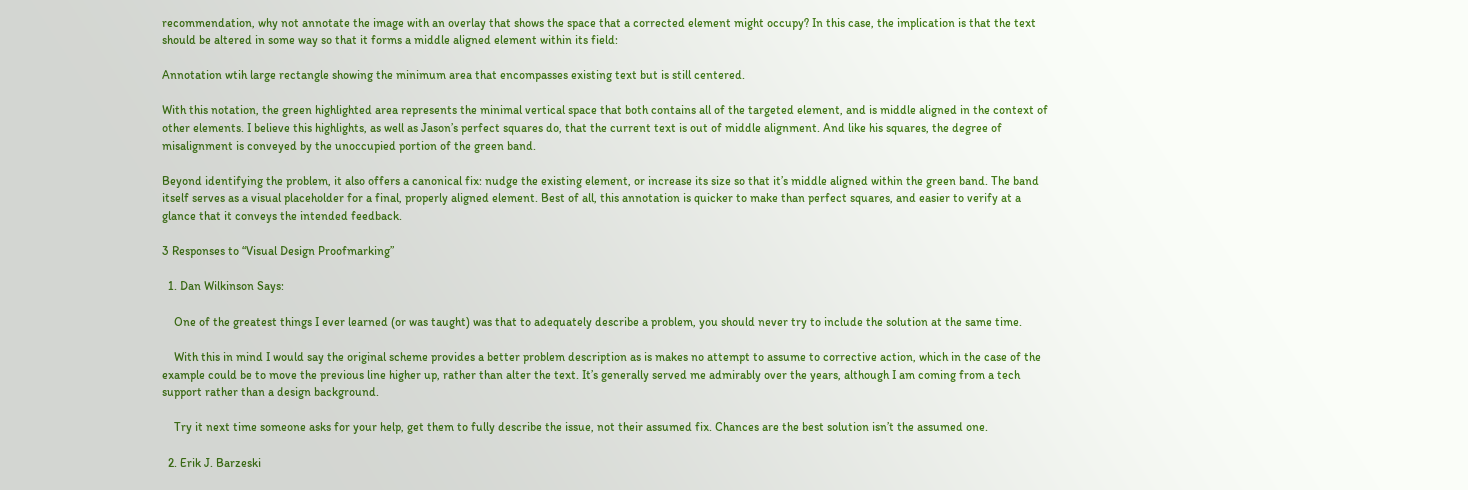recommendation, why not annotate the image with an overlay that shows the space that a corrected element might occupy? In this case, the implication is that the text should be altered in some way so that it forms a middle aligned element within its field:

Annotation wtih large rectangle showing the minimum area that encompasses existing text but is still centered.

With this notation, the green highlighted area represents the minimal vertical space that both contains all of the targeted element, and is middle aligned in the context of other elements. I believe this highlights, as well as Jason’s perfect squares do, that the current text is out of middle alignment. And like his squares, the degree of misalignment is conveyed by the unoccupied portion of the green band.

Beyond identifying the problem, it also offers a canonical fix: nudge the existing element, or increase its size so that it’s middle aligned within the green band. The band itself serves as a visual placeholder for a final, properly aligned element. Best of all, this annotation is quicker to make than perfect squares, and easier to verify at a glance that it conveys the intended feedback.

3 Responses to “Visual Design Proofmarking”

  1. Dan Wilkinson Says:

    One of the greatest things I ever learned (or was taught) was that to adequately describe a problem, you should never try to include the solution at the same time.

    With this in mind I would say the original scheme provides a better problem description as is makes no attempt to assume to corrective action, which in the case of the example could be to move the previous line higher up, rather than alter the text. It’s generally served me admirably over the years, although I am coming from a tech support rather than a design background.

    Try it next time someone asks for your help, get them to fully describe the issue, not their assumed fix. Chances are the best solution isn’t the assumed one.

  2. Erik J. Barzeski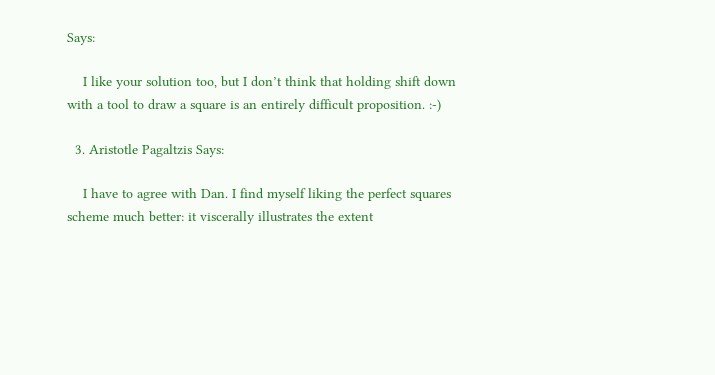Says:

    I like your solution too, but I don’t think that holding shift down with a tool to draw a square is an entirely difficult proposition. :-)

  3. Aristotle Pagaltzis Says:

    I have to agree with Dan. I find myself liking the perfect squares scheme much better: it viscerally illustrates the extent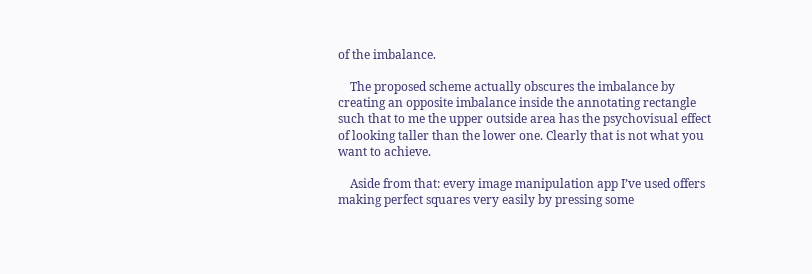of the imbalance.

    The proposed scheme actually obscures the imbalance by creating an opposite imbalance inside the annotating rectangle such that to me the upper outside area has the psychovisual effect of looking taller than the lower one. Clearly that is not what you want to achieve.

    Aside from that: every image manipulation app I’ve used offers making perfect squares very easily by pressing some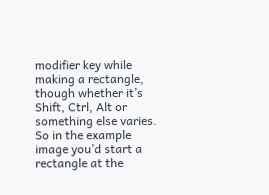modifier key while making a rectangle, though whether it’s Shift, Ctrl, Alt or something else varies. So in the example image you’d start a rectangle at the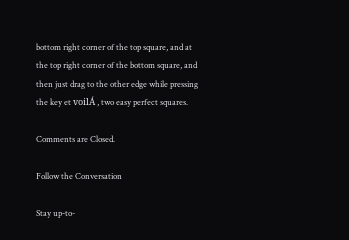bottom right corner of the top square, and at the top right corner of the bottom square, and then just drag to the other edge while pressing the key et voilÁ , two easy perfect squares.

Comments are Closed.

Follow the Conversation

Stay up-to-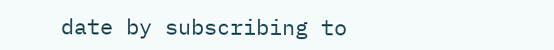date by subscribing to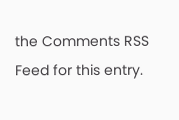the Comments RSS Feed for this entry.